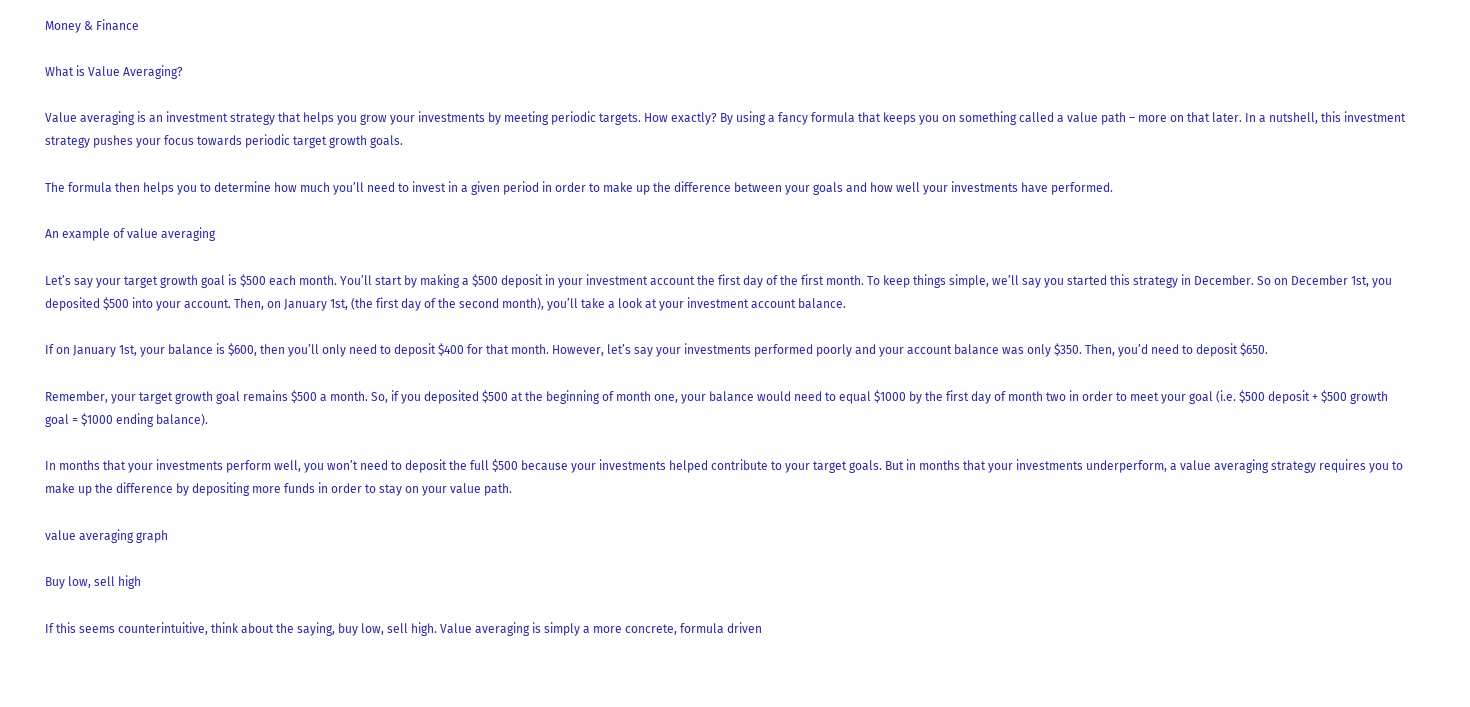Money & Finance

What is Value Averaging?

Value averaging is an investment strategy that helps you grow your investments by meeting periodic targets. How exactly? By using a fancy formula that keeps you on something called a value path – more on that later. In a nutshell, this investment strategy pushes your focus towards periodic target growth goals.

The formula then helps you to determine how much you’ll need to invest in a given period in order to make up the difference between your goals and how well your investments have performed.

An example of value averaging

Let’s say your target growth goal is $500 each month. You’ll start by making a $500 deposit in your investment account the first day of the first month. To keep things simple, we’ll say you started this strategy in December. So on December 1st, you deposited $500 into your account. Then, on January 1st, (the first day of the second month), you’ll take a look at your investment account balance.

If on January 1st, your balance is $600, then you’ll only need to deposit $400 for that month. However, let’s say your investments performed poorly and your account balance was only $350. Then, you’d need to deposit $650.

Remember, your target growth goal remains $500 a month. So, if you deposited $500 at the beginning of month one, your balance would need to equal $1000 by the first day of month two in order to meet your goal (i.e. $500 deposit + $500 growth goal = $1000 ending balance).

In months that your investments perform well, you won’t need to deposit the full $500 because your investments helped contribute to your target goals. But in months that your investments underperform, a value averaging strategy requires you to make up the difference by depositing more funds in order to stay on your value path.

value averaging graph

Buy low, sell high

If this seems counterintuitive, think about the saying, buy low, sell high. Value averaging is simply a more concrete, formula driven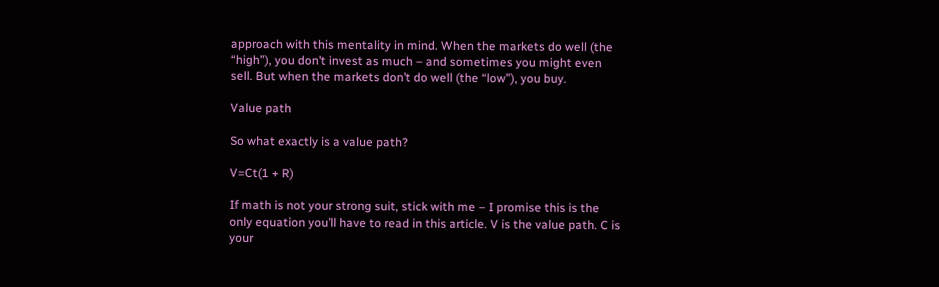approach with this mentality in mind. When the markets do well (the “high”), you don’t invest as much – and sometimes you might even sell. But when the markets don’t do well (the “low”), you buy.

Value path

So what exactly is a value path?

V=Ct(1 + R)

If math is not your strong suit, stick with me – I promise this is the only equation you’ll have to read in this article. V is the value path. C is your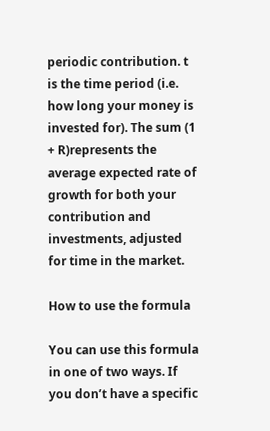periodic contribution. t is the time period (i.e. how long your money is invested for). The sum (1 + R)represents the average expected rate of growth for both your contribution and investments, adjusted for time in the market.

How to use the formula

You can use this formula in one of two ways. If you don’t have a specific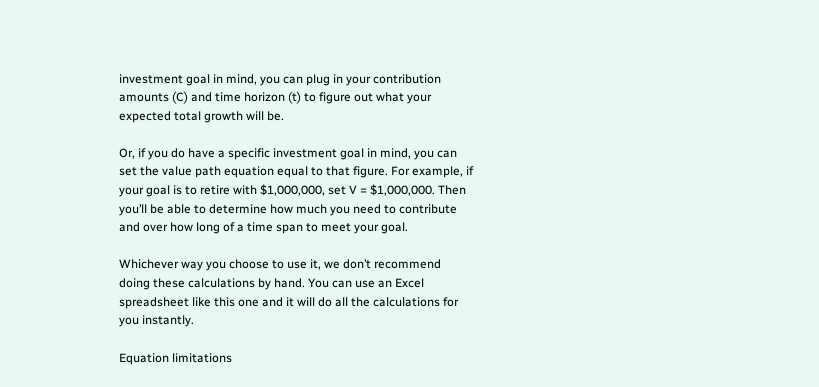investment goal in mind, you can plug in your contribution amounts (C) and time horizon (t) to figure out what your expected total growth will be.

Or, if you do have a specific investment goal in mind, you can set the value path equation equal to that figure. For example, if your goal is to retire with $1,000,000, set V = $1,000,000. Then you’ll be able to determine how much you need to contribute and over how long of a time span to meet your goal.

Whichever way you choose to use it, we don’t recommend doing these calculations by hand. You can use an Excel spreadsheet like this one and it will do all the calculations for you instantly.

Equation limitations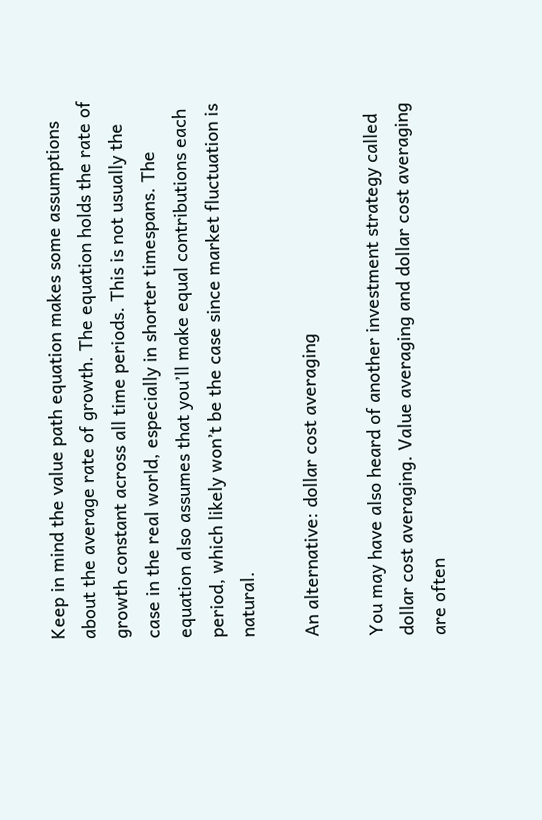Keep in mind the value path equation makes some assumptions about the average rate of growth. The equation holds the rate of growth constant across all time periods. This is not usually the case in the real world, especially in shorter timespans. The equation also assumes that you’ll make equal contributions each period, which likely won’t be the case since market fluctuation is natural.

An alternative: dollar cost averaging

You may have also heard of another investment strategy called dollar cost averaging. Value averaging and dollar cost averaging are often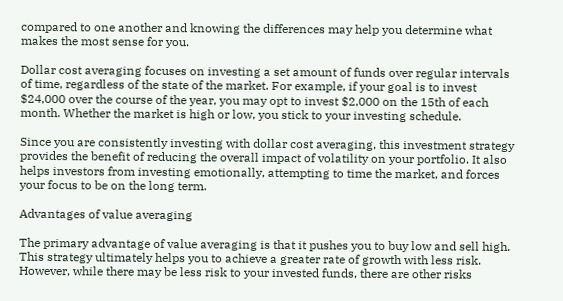compared to one another and knowing the differences may help you determine what makes the most sense for you.

Dollar cost averaging focuses on investing a set amount of funds over regular intervals of time, regardless of the state of the market. For example, if your goal is to invest $24,000 over the course of the year, you may opt to invest $2,000 on the 15th of each month. Whether the market is high or low, you stick to your investing schedule.

Since you are consistently investing with dollar cost averaging, this investment strategy provides the benefit of reducing the overall impact of volatility on your portfolio. It also helps investors from investing emotionally, attempting to time the market, and forces your focus to be on the long term.

Advantages of value averaging

The primary advantage of value averaging is that it pushes you to buy low and sell high. This strategy ultimately helps you to achieve a greater rate of growth with less risk. However, while there may be less risk to your invested funds, there are other risks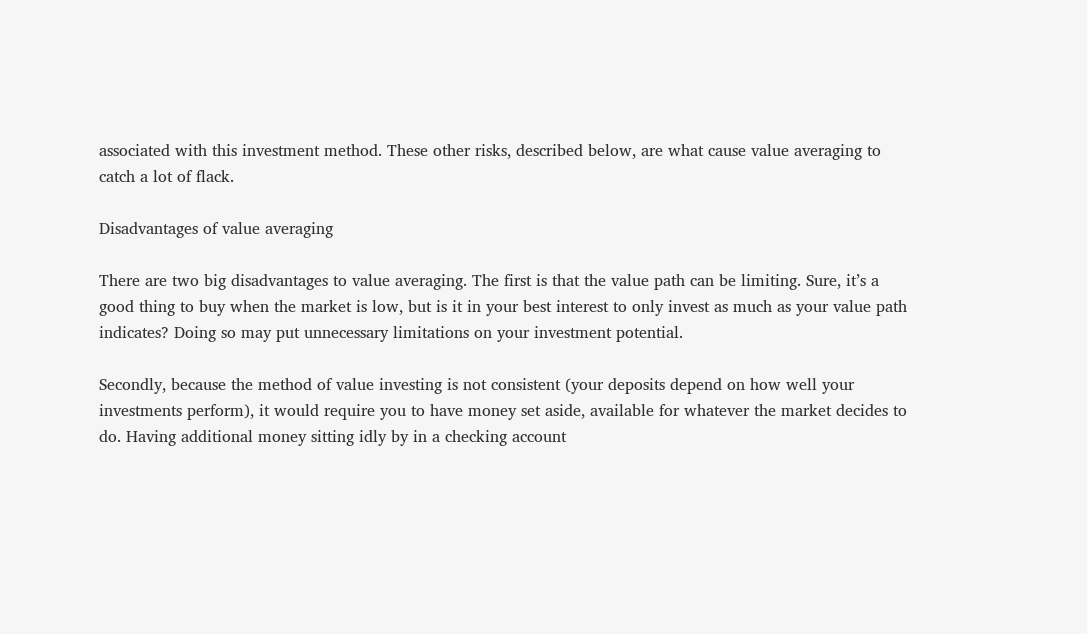associated with this investment method. These other risks, described below, are what cause value averaging to catch a lot of flack.

Disadvantages of value averaging

There are two big disadvantages to value averaging. The first is that the value path can be limiting. Sure, it’s a good thing to buy when the market is low, but is it in your best interest to only invest as much as your value path indicates? Doing so may put unnecessary limitations on your investment potential.

Secondly, because the method of value investing is not consistent (your deposits depend on how well your investments perform), it would require you to have money set aside, available for whatever the market decides to do. Having additional money sitting idly by in a checking account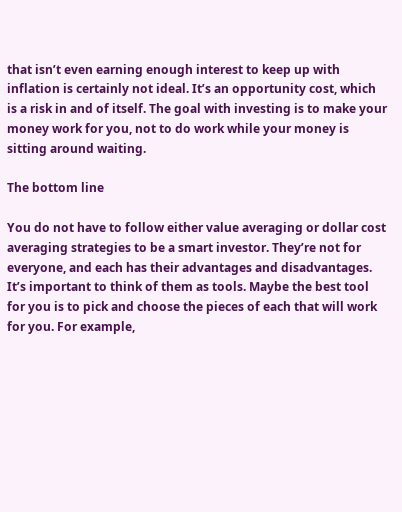that isn’t even earning enough interest to keep up with inflation is certainly not ideal. It’s an opportunity cost, which is a risk in and of itself. The goal with investing is to make your money work for you, not to do work while your money is sitting around waiting.

The bottom line

You do not have to follow either value averaging or dollar cost averaging strategies to be a smart investor. They’re not for everyone, and each has their advantages and disadvantages. It’s important to think of them as tools. Maybe the best tool for you is to pick and choose the pieces of each that will work for you. For example,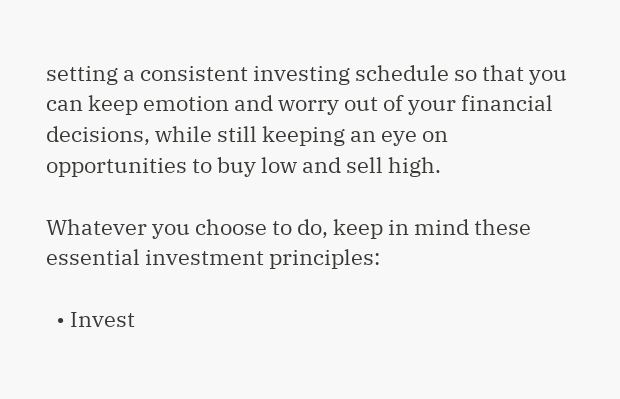setting a consistent investing schedule so that you can keep emotion and worry out of your financial decisions, while still keeping an eye on opportunities to buy low and sell high.

Whatever you choose to do, keep in mind these essential investment principles:

  • Invest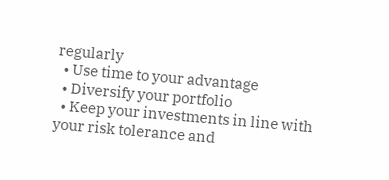regularly
  • Use time to your advantage
  • Diversify your portfolio
  • Keep your investments in line with your risk tolerance and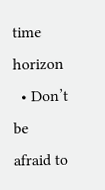time horizon
  • Don’t be afraid to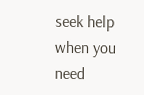seek help when you need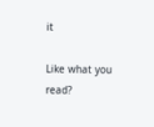it

Like what you read?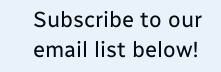Subscribe to our email list below!